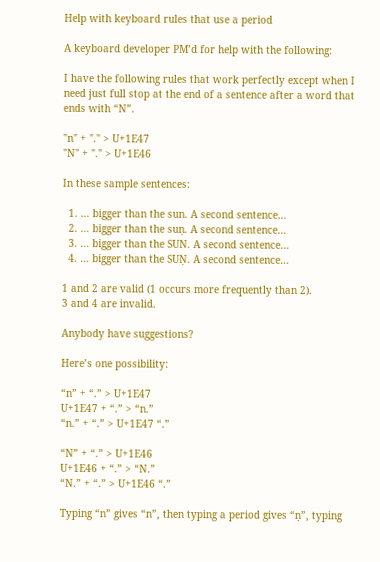Help with keyboard rules that use a period

A keyboard developer PM’d for help with the following:

I have the following rules that work perfectly except when I need just full stop at the end of a sentence after a word that ends with “N”.

"n" + "." > U+1E47
"N" + "." > U+1E46

In these sample sentences:

  1. … bigger than the sun. A second sentence…
  2. … bigger than the suṇ. A second sentence…
  3. … bigger than the SUN. A second sentence…
  4. … bigger than the SUṆ. A second sentence…

1 and 2 are valid (1 occurs more frequently than 2).
3 and 4 are invalid.

Anybody have suggestions?

Here’s one possibility:

“n” + “.” > U+1E47
U+1E47 + “.” > “n.”
“n.” + “.” > U+1E47 “.”

“N” + “.” > U+1E46
U+1E46 + “.” > “N.”
“N.” + “.” > U+1E46 “.”

Typing “n” gives “n”, then typing a period gives “ṇ”, typing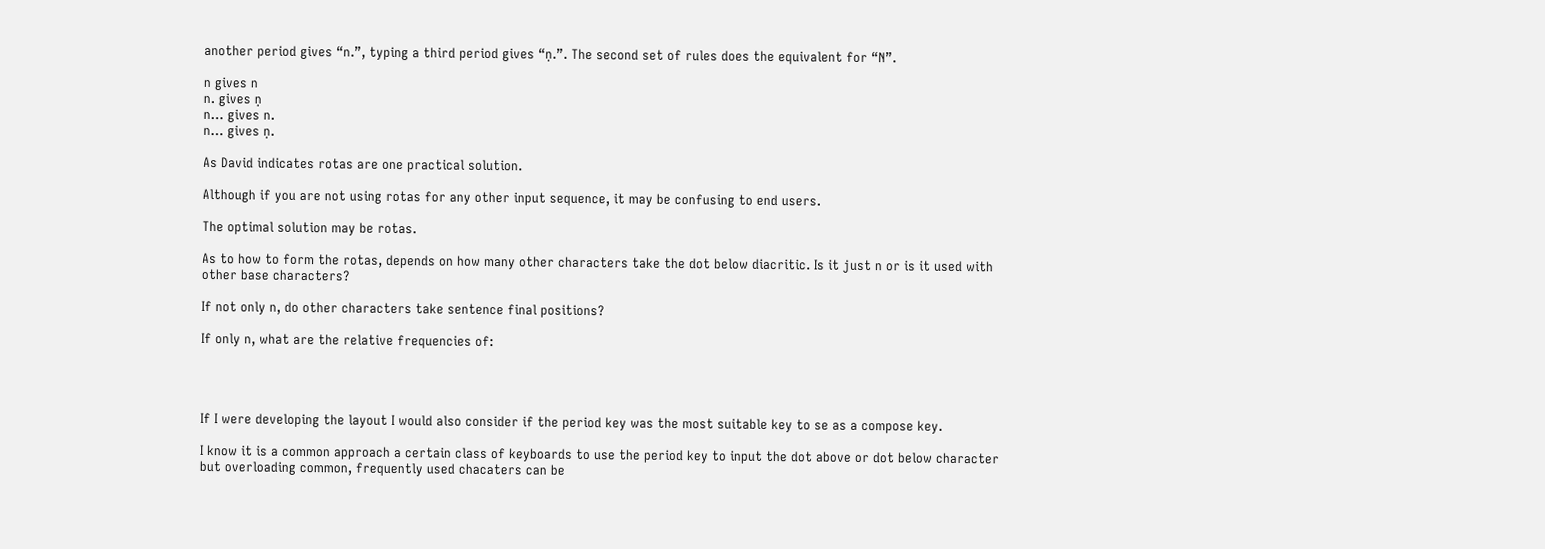another period gives “n.”, typing a third period gives “ṇ.”. The second set of rules does the equivalent for “N”.

n gives n
n. gives ṇ
n… gives n.
n… gives ṇ.

As David indicates rotas are one practical solution.

Although if you are not using rotas for any other input sequence, it may be confusing to end users.

The optimal solution may be rotas.

As to how to form the rotas, depends on how many other characters take the dot below diacritic. Is it just n or is it used with other base characters?

If not only n, do other characters take sentence final positions?

If only n, what are the relative frequencies of:




If I were developing the layout I would also consider if the period key was the most suitable key to se as a compose key.

I know it is a common approach a certain class of keyboards to use the period key to input the dot above or dot below character but overloading common, frequently used chacaters can be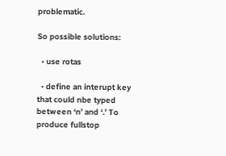problematic.

So possible solutions:

  • use rotas

  • define an interupt key that could nbe typed between ‘n’ and ‘.’ To produce fullstop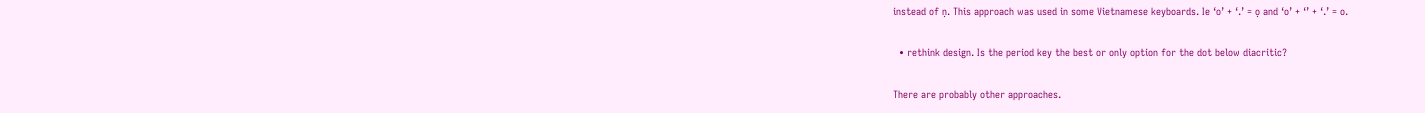instead of ṇ. This approach was used in some Vietnamese keyboards. Ie ‘o’ + ‘.’ = ọ and ‘o’ + ‘’ + ‘.’ = o.

  • rethink design. Is the period key the best or only option for the dot below diacritic?

There are probably other approaches.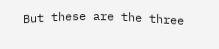But these are the three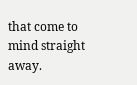that come to mind straight away.